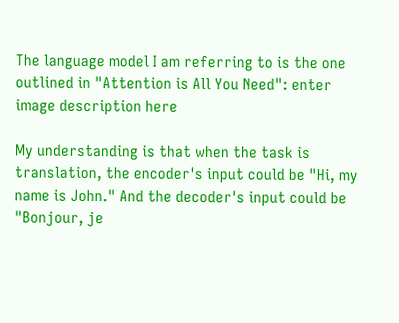The language model I am referring to is the one outlined in "Attention is All You Need": enter image description here

My understanding is that when the task is translation, the encoder's input could be "Hi, my name is John." And the decoder's input could be "Bonjour, je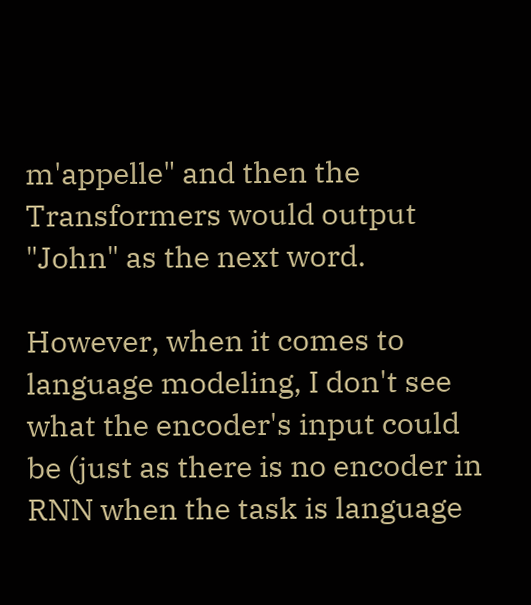m'appelle" and then the Transformers would output "John" as the next word.

However, when it comes to language modeling, I don't see what the encoder's input could be (just as there is no encoder in RNN when the task is language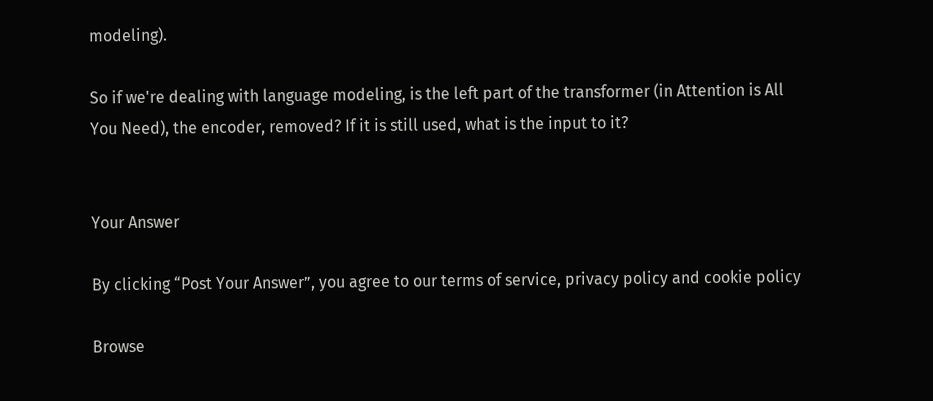modeling).

So if we're dealing with language modeling, is the left part of the transformer (in Attention is All You Need), the encoder, removed? If it is still used, what is the input to it?


Your Answer

By clicking “Post Your Answer”, you agree to our terms of service, privacy policy and cookie policy

Browse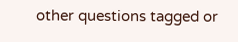other questions tagged or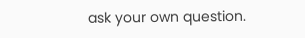ask your own question.